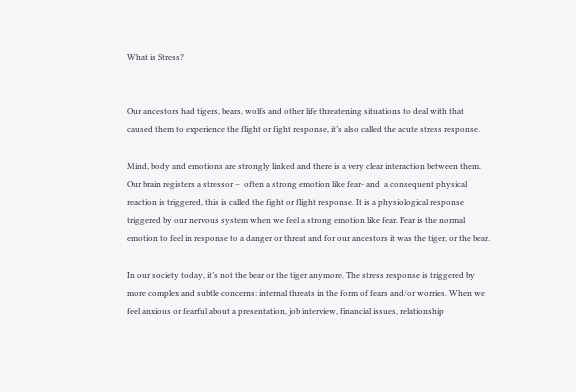What is Stress?


Our ancestors had tigers, bears, wolfs and other life threatening situations to deal with that caused them to experience the flight or fight response, it’s also called the acute stress response.

Mind, body and emotions are strongly linked and there is a very clear interaction between them. Our brain registers a stressor –  often a strong emotion like fear- and  a consequent physical reaction is triggered, this is called the fight or flight response. It is a physiological response triggered by our nervous system when we feel a strong emotion like fear. Fear is the normal emotion to feel in response to a danger or threat and for our ancestors it was the tiger, or the bear.

In our society today, it’s not the bear or the tiger anymore. The stress response is triggered by more complex and subtle concerns: internal threats in the form of fears and/or worries. When we feel anxious or fearful about a presentation, job interview, financial issues, relationship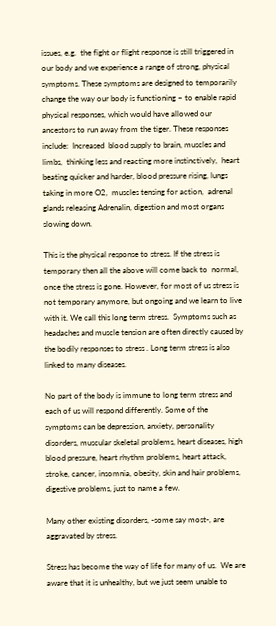issues, e.g.  the fight or flight response is still triggered in our body and we experience a range of strong, physical symptoms. These symptoms are designed to temporarily change the way our body is functioning – to enable rapid physical responses, which would have allowed our ancestors to run away from the tiger. These responses include:  Increased  blood supply to brain, muscles and limbs,  thinking less and reacting more instinctively,  heart beating quicker and harder, blood pressure rising, lungs taking in more O2,  muscles tensing for action,  adrenal glands releasing Adrenalin, digestion and most organs slowing down.

This is the physical response to stress. If the stress is temporary then all the above will come back to  normal, once the stress is gone. However, for most of us stress is not temporary anymore, but ongoing and we learn to live with it. We call this long term stress.  Symptoms such as headaches and muscle tension are often directly caused by the bodily responses to stress . Long term stress is also linked to many diseases.

No part of the body is immune to long term stress and each of us will respond differently. Some of the symptoms can be depression, anxiety, personality disorders, muscular skeletal problems, heart diseases, high blood pressure, heart rhythm problems, heart attack,  stroke, cancer, insomnia, obesity, skin and hair problems, digestive problems, just to name a few.

Many other existing disorders, -some say most-, are  aggravated by stress.

Stress has become the way of life for many of us.  We are aware that it is unhealthy, but we just seem unable to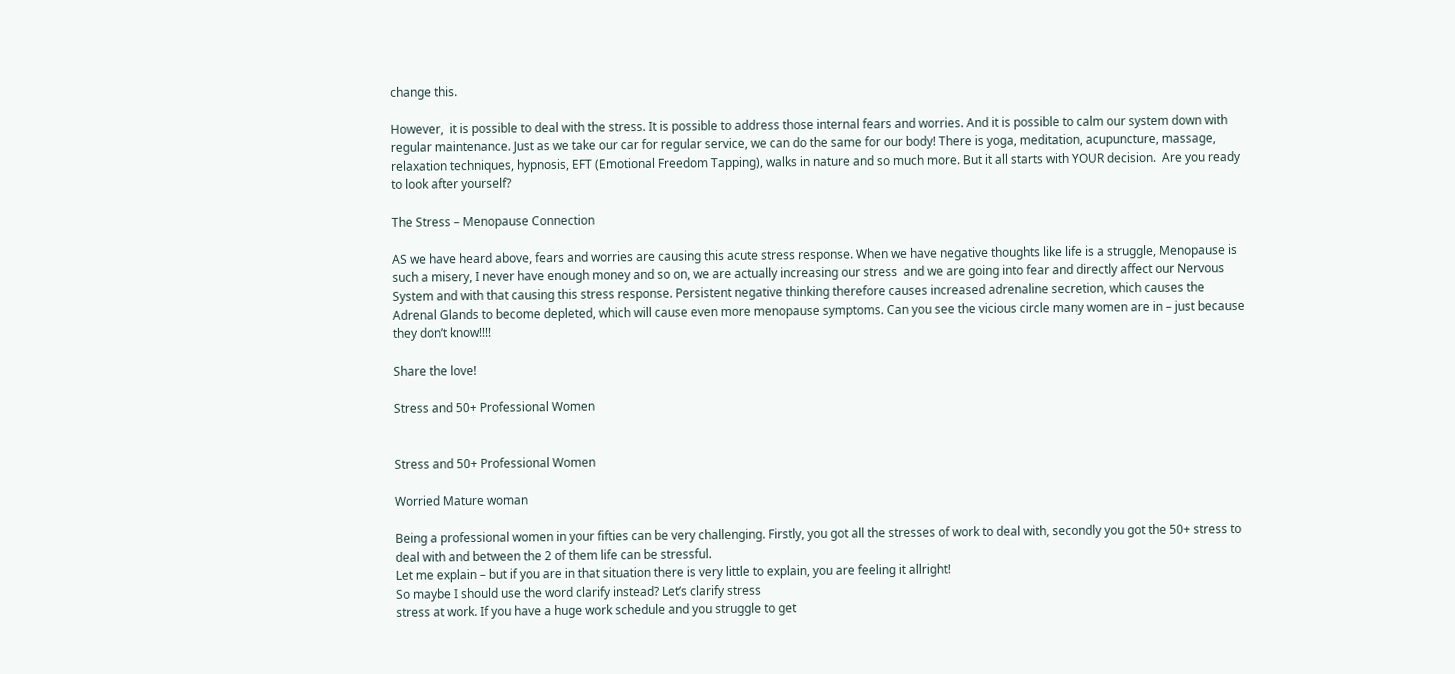change this.

However,  it is possible to deal with the stress. It is possible to address those internal fears and worries. And it is possible to calm our system down with regular maintenance. Just as we take our car for regular service, we can do the same for our body! There is yoga, meditation, acupuncture, massage, relaxation techniques, hypnosis, EFT (Emotional Freedom Tapping), walks in nature and so much more. But it all starts with YOUR decision.  Are you ready to look after yourself?

The Stress – Menopause Connection

AS we have heard above, fears and worries are causing this acute stress response. When we have negative thoughts like life is a struggle, Menopause is such a misery, I never have enough money and so on, we are actually increasing our stress  and we are going into fear and directly affect our Nervous System and with that causing this stress response. Persistent negative thinking therefore causes increased adrenaline secretion, which causes the Adrenal Glands to become depleted, which will cause even more menopause symptoms. Can you see the vicious circle many women are in – just because they don’t know!!!!

Share the love!

Stress and 50+ Professional Women


Stress and 50+ Professional Women

Worried Mature woman

Being a professional women in your fifties can be very challenging. Firstly, you got all the stresses of work to deal with, secondly you got the 50+ stress to deal with and between the 2 of them life can be stressful.
Let me explain – but if you are in that situation there is very little to explain, you are feeling it allright!
So maybe I should use the word clarify instead? Let’s clarify stress
stress at work. If you have a huge work schedule and you struggle to get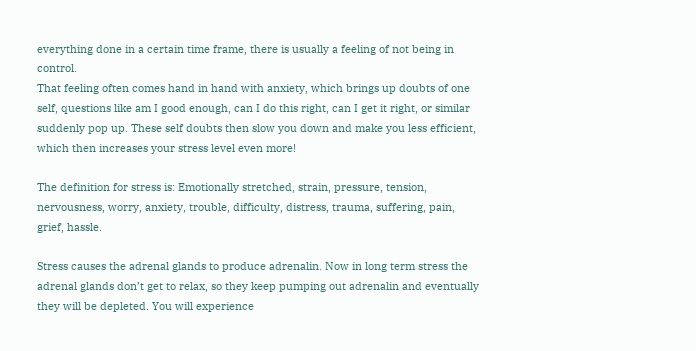everything done in a certain time frame, there is usually a feeling of not being in control.
That feeling often comes hand in hand with anxiety, which brings up doubts of one self, questions like am I good enough, can I do this right, can I get it right, or similar suddenly pop up. These self doubts then slow you down and make you less efficient, which then increases your stress level even more!

The definition for stress is: Emotionally stretched, strain, pressure, tension, nervousness, worry, anxiety, trouble, difficulty, distress, trauma, suffering, pain, grief, hassle.

Stress causes the adrenal glands to produce adrenalin. Now in long term stress the adrenal glands don’t get to relax, so they keep pumping out adrenalin and eventually they will be depleted. You will experience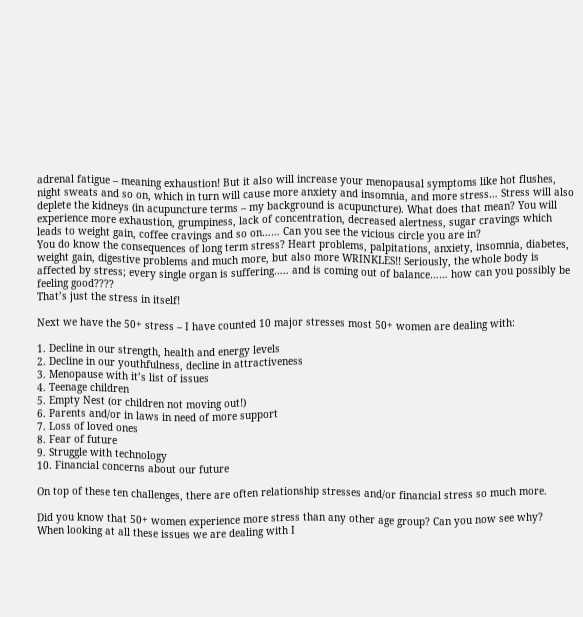adrenal fatigue – meaning exhaustion! But it also will increase your menopausal symptoms like hot flushes, night sweats and so on, which in turn will cause more anxiety and insomnia, and more stress… Stress will also deplete the kidneys (in acupuncture terms – my background is acupuncture). What does that mean? You will experience more exhaustion, grumpiness, lack of concentration, decreased alertness, sugar cravings which leads to weight gain, coffee cravings and so on…… Can you see the vicious circle you are in?
You do know the consequences of long term stress? Heart problems, palpitations, anxiety, insomnia, diabetes, weight gain, digestive problems and much more, but also more WRINKLES!! Seriously, the whole body is affected by stress; every single organ is suffering….. and is coming out of balance…… how can you possibly be feeling good????
That’s just the stress in itself!

Next we have the 50+ stress – I have counted 10 major stresses most 50+ women are dealing with:

1. Decline in our strength, health and energy levels
2. Decline in our youthfulness, decline in attractiveness
3. Menopause with it’s list of issues
4. Teenage children
5. Empty Nest (or children not moving out!)
6. Parents and/or in laws in need of more support
7. Loss of loved ones
8. Fear of future
9. Struggle with technology
10. Financial concerns about our future

On top of these ten challenges, there are often relationship stresses and/or financial stress so much more.

Did you know that 50+ women experience more stress than any other age group? Can you now see why?
When looking at all these issues we are dealing with I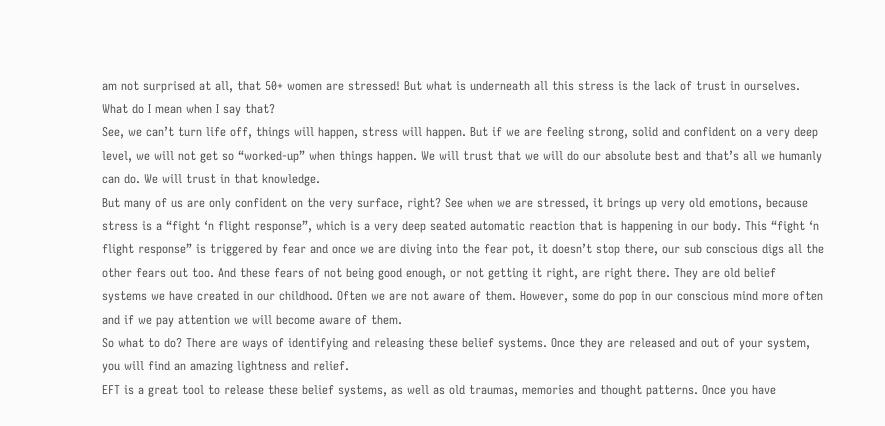am not surprised at all, that 50+ women are stressed! But what is underneath all this stress is the lack of trust in ourselves. What do I mean when I say that?
See, we can’t turn life off, things will happen, stress will happen. But if we are feeling strong, solid and confident on a very deep level, we will not get so “worked-up” when things happen. We will trust that we will do our absolute best and that’s all we humanly can do. We will trust in that knowledge.
But many of us are only confident on the very surface, right? See when we are stressed, it brings up very old emotions, because stress is a “fight ‘n flight response”, which is a very deep seated automatic reaction that is happening in our body. This “fight ‘n flight response” is triggered by fear and once we are diving into the fear pot, it doesn’t stop there, our sub conscious digs all the other fears out too. And these fears of not being good enough, or not getting it right, are right there. They are old belief systems we have created in our childhood. Often we are not aware of them. However, some do pop in our conscious mind more often and if we pay attention we will become aware of them.
So what to do? There are ways of identifying and releasing these belief systems. Once they are released and out of your system, you will find an amazing lightness and relief.
EFT is a great tool to release these belief systems, as well as old traumas, memories and thought patterns. Once you have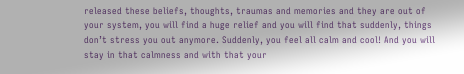released these beliefs, thoughts, traumas and memories and they are out of your system, you will find a huge relief and you will find that suddenly, things don’t stress you out anymore. Suddenly, you feel all calm and cool! And you will stay in that calmness and with that your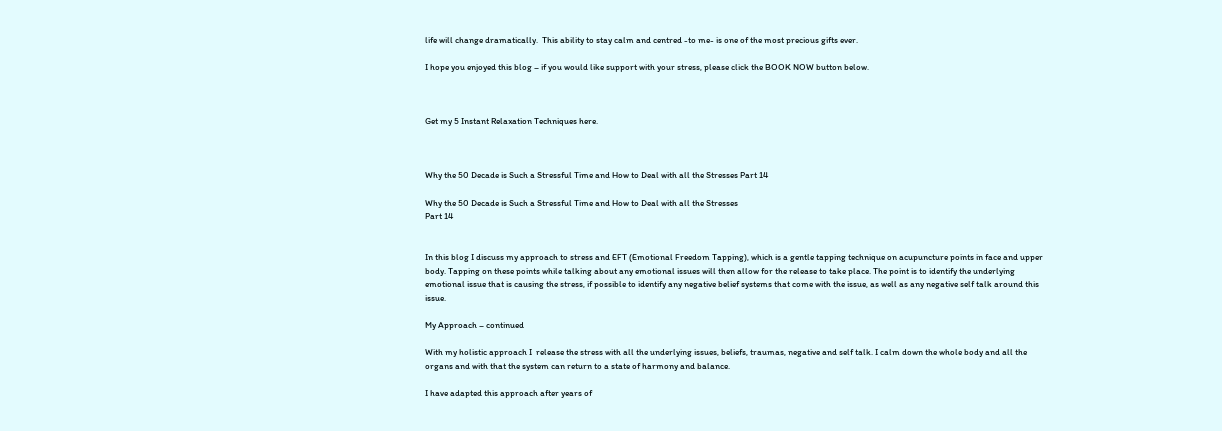life will change dramatically.  This ability to stay calm and centred -to me- is one of the most precious gifts ever.

I hope you enjoyed this blog – if you would like support with your stress, please click the BOOK NOW button below.



Get my 5 Instant Relaxation Techniques here.



Why the 50 Decade is Such a Stressful Time and How to Deal with all the Stresses Part 14

Why the 50 Decade is Such a Stressful Time and How to Deal with all the Stresses
Part 14


In this blog I discuss my approach to stress and EFT (Emotional Freedom Tapping), which is a gentle tapping technique on acupuncture points in face and upper body. Tapping on these points while talking about any emotional issues will then allow for the release to take place. The point is to identify the underlying emotional issue that is causing the stress, if possible to identify any negative belief systems that come with the issue, as well as any negative self talk around this issue.

My Approach – continued

With my holistic approach I  release the stress with all the underlying issues, beliefs, traumas, negative and self talk. I calm down the whole body and all the organs and with that the system can return to a state of harmony and balance.

I have adapted this approach after years of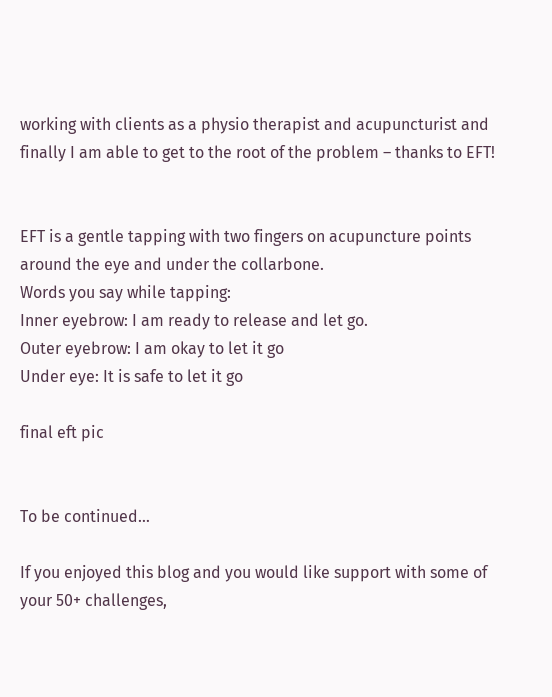working with clients as a physio therapist and acupuncturist and finally I am able to get to the root of the problem – thanks to EFT!


EFT is a gentle tapping with two fingers on acupuncture points around the eye and under the collarbone.
Words you say while tapping:
Inner eyebrow: I am ready to release and let go.
Outer eyebrow: I am okay to let it go
Under eye: It is safe to let it go

final eft pic


To be continued…

If you enjoyed this blog and you would like support with some of your 50+ challenges,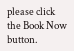please click the Book Now button.